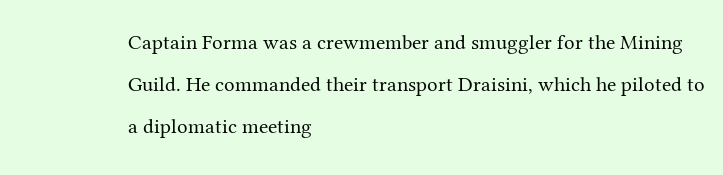Captain Forma was a crewmember and smuggler for the Mining Guild. He commanded their transport Draisini, which he piloted to a diplomatic meeting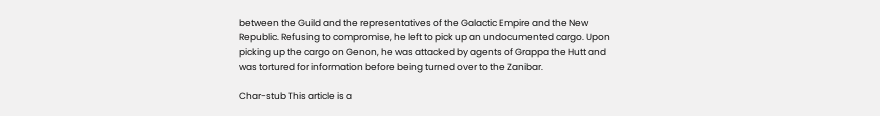between the Guild and the representatives of the Galactic Empire and the New Republic. Refusing to compromise, he left to pick up an undocumented cargo. Upon picking up the cargo on Genon, he was attacked by agents of Grappa the Hutt and was tortured for information before being turned over to the Zanibar.

Char-stub This article is a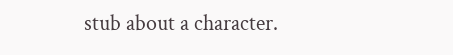stub about a character.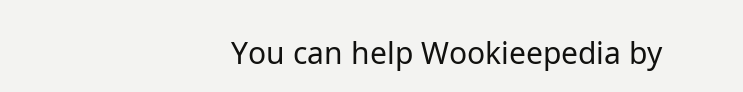You can help Wookieepedia by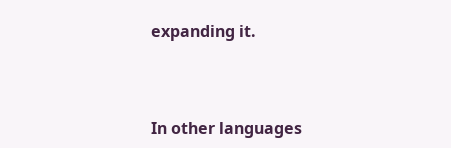expanding it.



In other languages